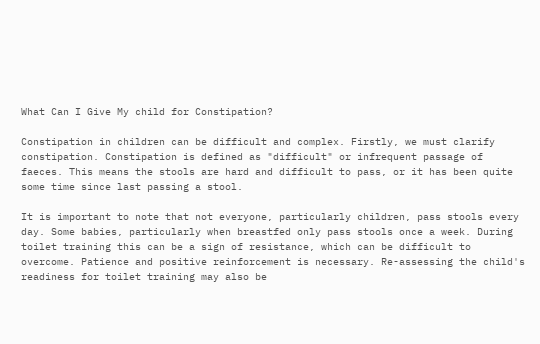What Can I Give My child for Constipation?

Constipation in children can be difficult and complex. Firstly, we must clarify constipation. Constipation is defined as "difficult" or infrequent passage of faeces. This means the stools are hard and difficult to pass, or it has been quite some time since last passing a stool.

It is important to note that not everyone, particularly children, pass stools every day. Some babies, particularly when breastfed only pass stools once a week. During toilet training this can be a sign of resistance, which can be difficult to overcome. Patience and positive reinforcement is necessary. Re-assessing the child's readiness for toilet training may also be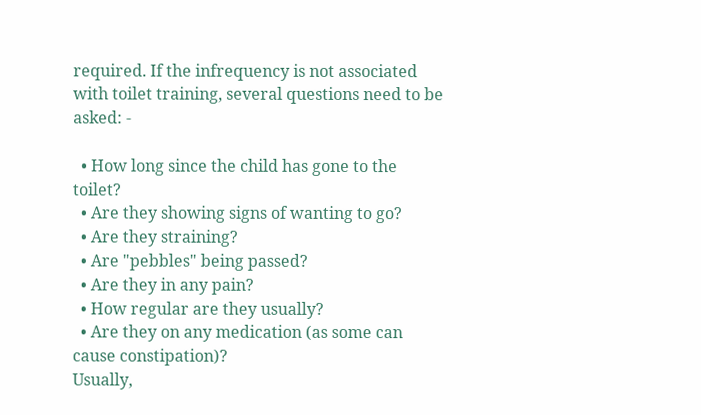required. If the infrequency is not associated with toilet training, several questions need to be asked: -

  • How long since the child has gone to the toilet?
  • Are they showing signs of wanting to go?
  • Are they straining?
  • Are "pebbles" being passed?
  • Are they in any pain?
  • How regular are they usually?
  • Are they on any medication (as some can cause constipation)?
Usually,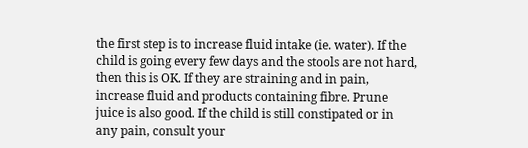the first step is to increase fluid intake (ie. water). If the child is going every few days and the stools are not hard, then this is OK. If they are straining and in pain, increase fluid and products containing fibre. Prune juice is also good. If the child is still constipated or in any pain, consult your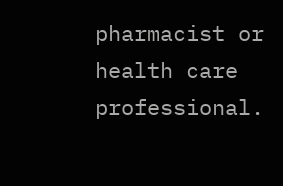pharmacist or health care professional.